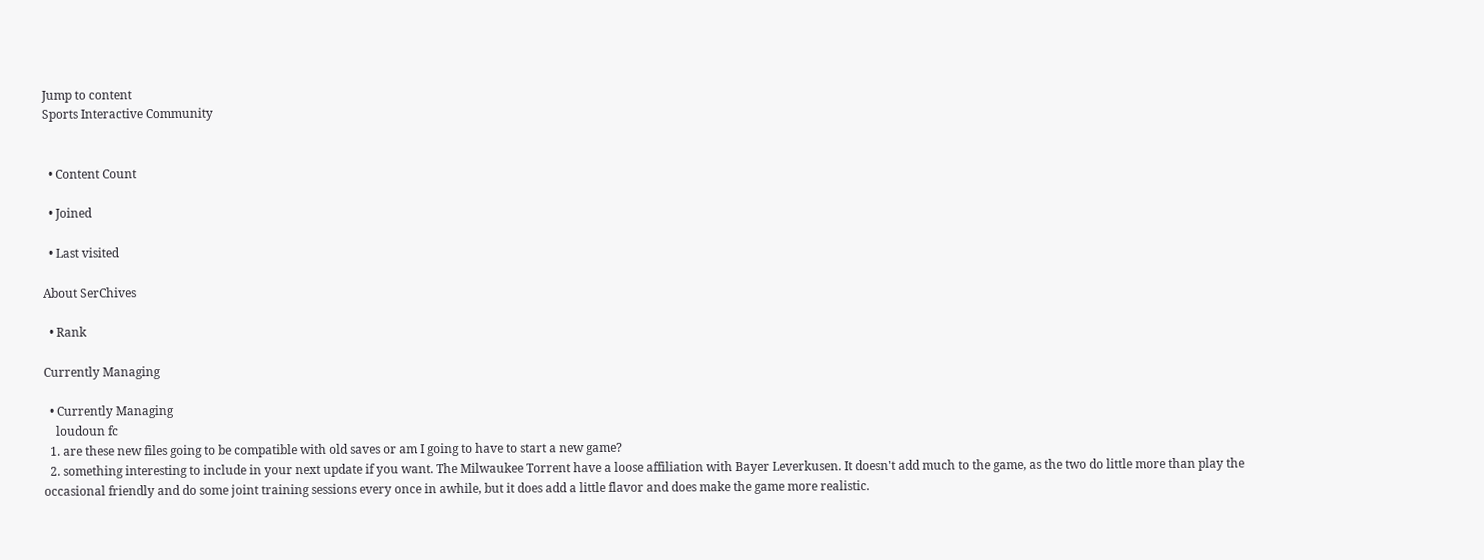Jump to content
Sports Interactive Community


  • Content Count

  • Joined

  • Last visited

About SerChives

  • Rank

Currently Managing

  • Currently Managing
    loudoun fc
  1. are these new files going to be compatible with old saves or am I going to have to start a new game?
  2. something interesting to include in your next update if you want. The Milwaukee Torrent have a loose affiliation with Bayer Leverkusen. It doesn't add much to the game, as the two do little more than play the occasional friendly and do some joint training sessions every once in awhile, but it does add a little flavor and does make the game more realistic.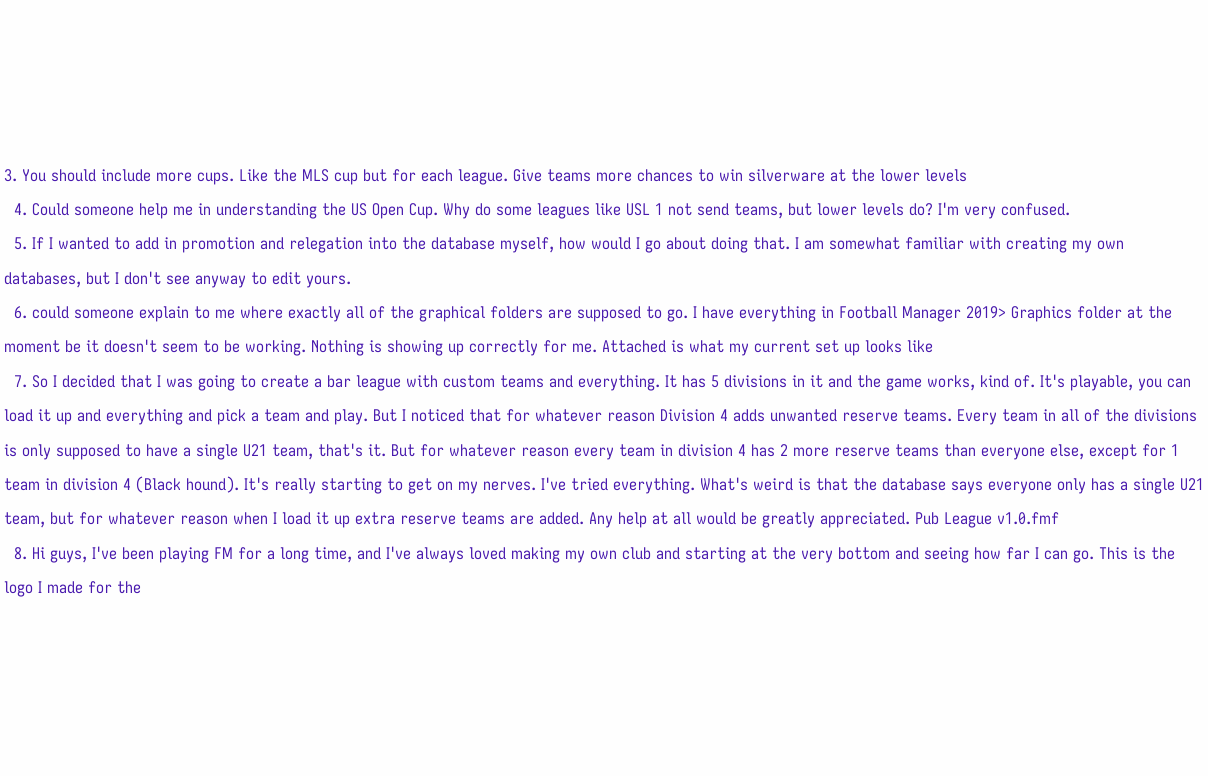3. You should include more cups. Like the MLS cup but for each league. Give teams more chances to win silverware at the lower levels
  4. Could someone help me in understanding the US Open Cup. Why do some leagues like USL 1 not send teams, but lower levels do? I'm very confused.
  5. If I wanted to add in promotion and relegation into the database myself, how would I go about doing that. I am somewhat familiar with creating my own databases, but I don't see anyway to edit yours.
  6. could someone explain to me where exactly all of the graphical folders are supposed to go. I have everything in Football Manager 2019> Graphics folder at the moment be it doesn't seem to be working. Nothing is showing up correctly for me. Attached is what my current set up looks like
  7. So I decided that I was going to create a bar league with custom teams and everything. It has 5 divisions in it and the game works, kind of. It's playable, you can load it up and everything and pick a team and play. But I noticed that for whatever reason Division 4 adds unwanted reserve teams. Every team in all of the divisions is only supposed to have a single U21 team, that's it. But for whatever reason every team in division 4 has 2 more reserve teams than everyone else, except for 1 team in division 4 (Black hound). It's really starting to get on my nerves. I've tried everything. What's weird is that the database says everyone only has a single U21 team, but for whatever reason when I load it up extra reserve teams are added. Any help at all would be greatly appreciated. Pub League v1.0.fmf
  8. Hi guys, I've been playing FM for a long time, and I've always loved making my own club and starting at the very bottom and seeing how far I can go. This is the logo I made for the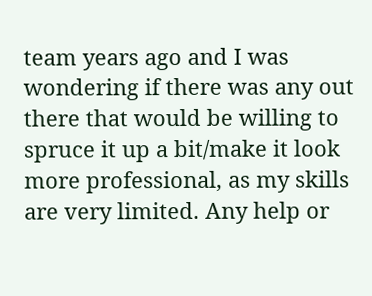team years ago and I was wondering if there was any out there that would be willing to spruce it up a bit/make it look more professional, as my skills are very limited. Any help or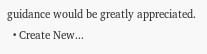guidance would be greatly appreciated.
  • Create New...